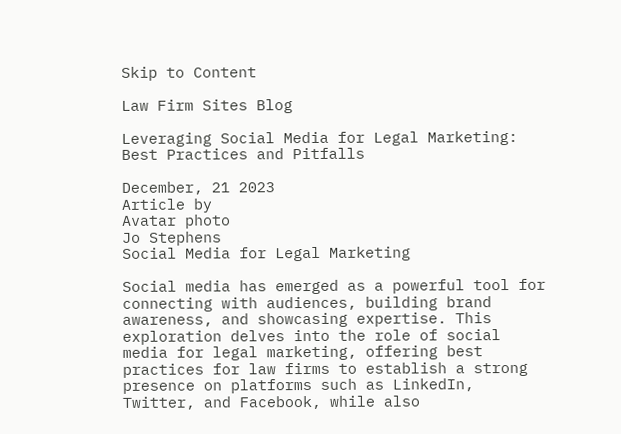Skip to Content

Law Firm Sites Blog

Leveraging Social Media for Legal Marketing: Best Practices and Pitfalls

December, 21 2023
Article by
Avatar photo
Jo Stephens
Social Media for Legal Marketing

Social media has emerged as a powerful tool for connecting with audiences, building brand awareness, and showcasing expertise. This exploration delves into the role of social media for legal marketing, offering best practices for law firms to establish a strong presence on platforms such as LinkedIn, Twitter, and Facebook, while also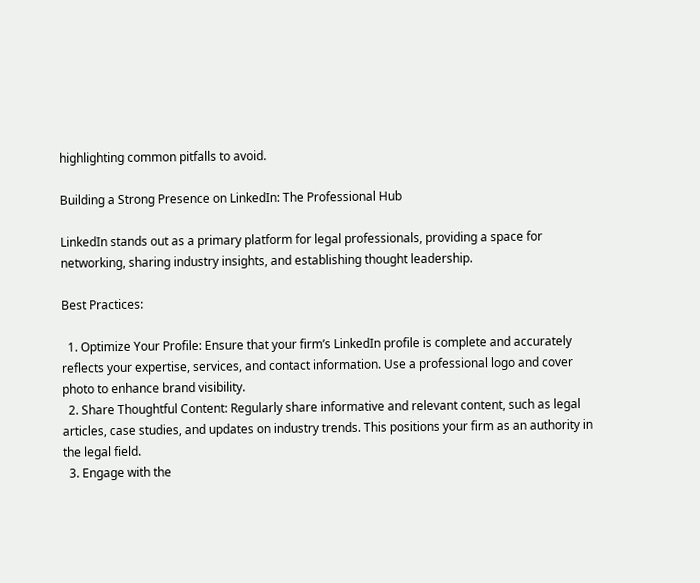highlighting common pitfalls to avoid.

Building a Strong Presence on LinkedIn: The Professional Hub

LinkedIn stands out as a primary platform for legal professionals, providing a space for networking, sharing industry insights, and establishing thought leadership.

Best Practices:

  1. Optimize Your Profile: Ensure that your firm’s LinkedIn profile is complete and accurately reflects your expertise, services, and contact information. Use a professional logo and cover photo to enhance brand visibility.
  2. Share Thoughtful Content: Regularly share informative and relevant content, such as legal articles, case studies, and updates on industry trends. This positions your firm as an authority in the legal field.
  3. Engage with the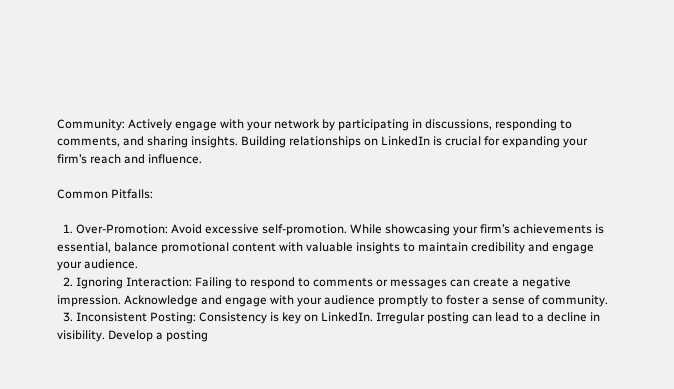Community: Actively engage with your network by participating in discussions, responding to comments, and sharing insights. Building relationships on LinkedIn is crucial for expanding your firm’s reach and influence.

Common Pitfalls:

  1. Over-Promotion: Avoid excessive self-promotion. While showcasing your firm’s achievements is essential, balance promotional content with valuable insights to maintain credibility and engage your audience.
  2. Ignoring Interaction: Failing to respond to comments or messages can create a negative impression. Acknowledge and engage with your audience promptly to foster a sense of community.
  3. Inconsistent Posting: Consistency is key on LinkedIn. Irregular posting can lead to a decline in visibility. Develop a posting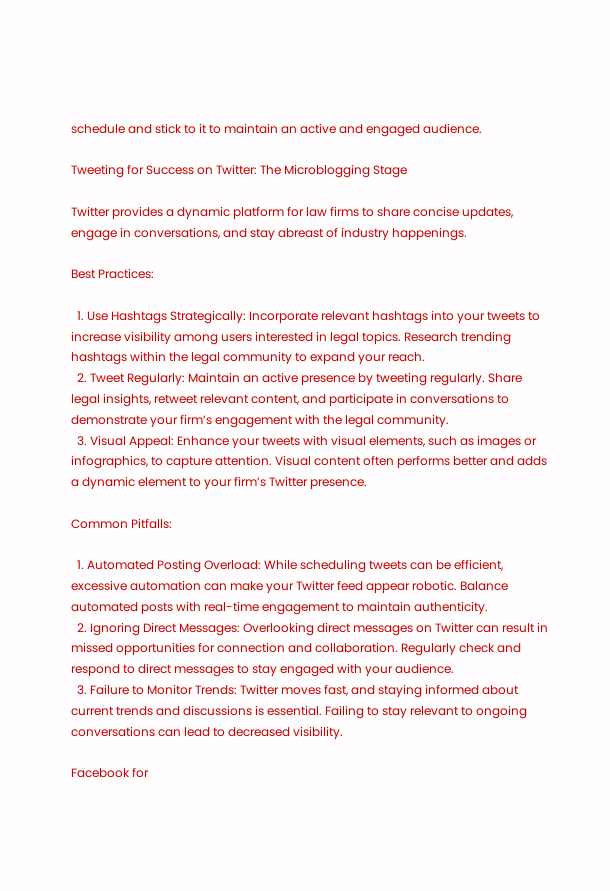schedule and stick to it to maintain an active and engaged audience.

Tweeting for Success on Twitter: The Microblogging Stage

Twitter provides a dynamic platform for law firms to share concise updates, engage in conversations, and stay abreast of industry happenings.

Best Practices:

  1. Use Hashtags Strategically: Incorporate relevant hashtags into your tweets to increase visibility among users interested in legal topics. Research trending hashtags within the legal community to expand your reach.
  2. Tweet Regularly: Maintain an active presence by tweeting regularly. Share legal insights, retweet relevant content, and participate in conversations to demonstrate your firm’s engagement with the legal community.
  3. Visual Appeal: Enhance your tweets with visual elements, such as images or infographics, to capture attention. Visual content often performs better and adds a dynamic element to your firm’s Twitter presence.

Common Pitfalls:

  1. Automated Posting Overload: While scheduling tweets can be efficient, excessive automation can make your Twitter feed appear robotic. Balance automated posts with real-time engagement to maintain authenticity.
  2. Ignoring Direct Messages: Overlooking direct messages on Twitter can result in missed opportunities for connection and collaboration. Regularly check and respond to direct messages to stay engaged with your audience.
  3. Failure to Monitor Trends: Twitter moves fast, and staying informed about current trends and discussions is essential. Failing to stay relevant to ongoing conversations can lead to decreased visibility.

Facebook for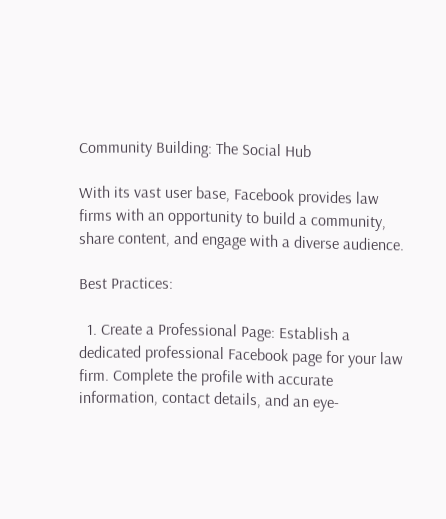Community Building: The Social Hub

With its vast user base, Facebook provides law firms with an opportunity to build a community, share content, and engage with a diverse audience.

Best Practices:

  1. Create a Professional Page: Establish a dedicated professional Facebook page for your law firm. Complete the profile with accurate information, contact details, and an eye-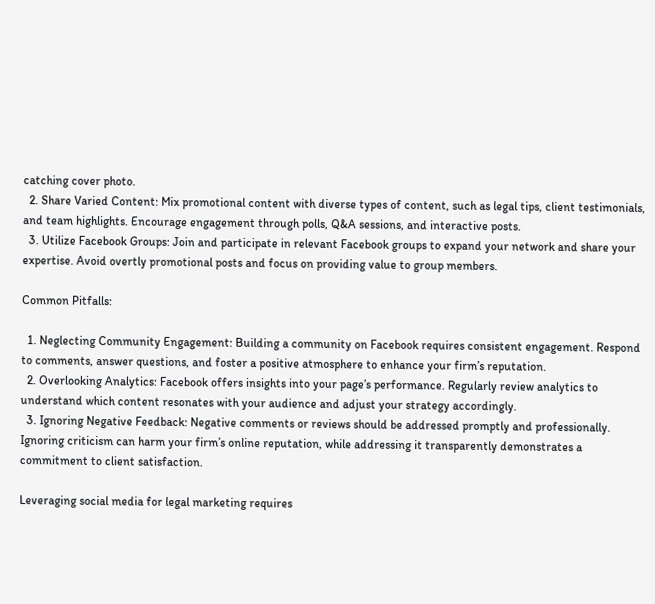catching cover photo.
  2. Share Varied Content: Mix promotional content with diverse types of content, such as legal tips, client testimonials, and team highlights. Encourage engagement through polls, Q&A sessions, and interactive posts.
  3. Utilize Facebook Groups: Join and participate in relevant Facebook groups to expand your network and share your expertise. Avoid overtly promotional posts and focus on providing value to group members.

Common Pitfalls:

  1. Neglecting Community Engagement: Building a community on Facebook requires consistent engagement. Respond to comments, answer questions, and foster a positive atmosphere to enhance your firm’s reputation.
  2. Overlooking Analytics: Facebook offers insights into your page’s performance. Regularly review analytics to understand which content resonates with your audience and adjust your strategy accordingly.
  3. Ignoring Negative Feedback: Negative comments or reviews should be addressed promptly and professionally. Ignoring criticism can harm your firm’s online reputation, while addressing it transparently demonstrates a commitment to client satisfaction.

Leveraging social media for legal marketing requires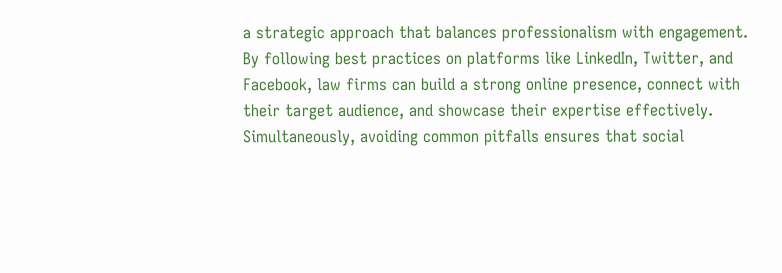a strategic approach that balances professionalism with engagement. By following best practices on platforms like LinkedIn, Twitter, and Facebook, law firms can build a strong online presence, connect with their target audience, and showcase their expertise effectively. Simultaneously, avoiding common pitfalls ensures that social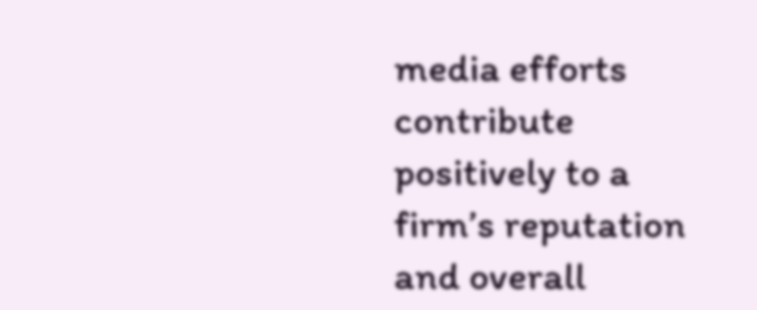media efforts contribute positively to a firm’s reputation and overall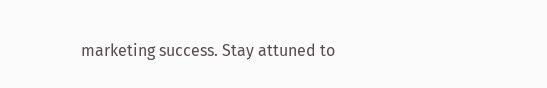marketing success. Stay attuned to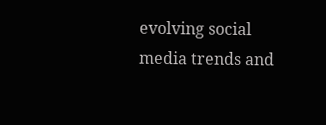evolving social media trends and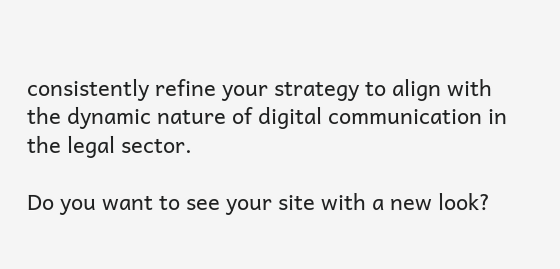consistently refine your strategy to align with the dynamic nature of digital communication in the legal sector.

Do you want to see your site with a new look?